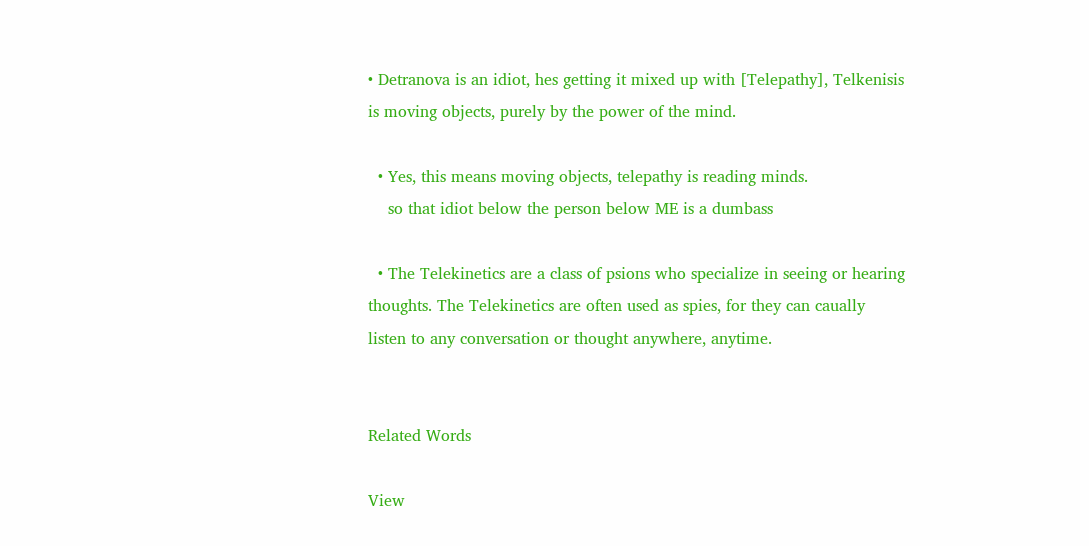• Detranova is an idiot, hes getting it mixed up with [Telepathy], Telkenisis is moving objects, purely by the power of the mind.

  • Yes, this means moving objects, telepathy is reading minds.
    so that idiot below the person below ME is a dumbass

  • The Telekinetics are a class of psions who specialize in seeing or hearing thoughts. The Telekinetics are often used as spies, for they can caually listen to any conversation or thought anywhere, anytime.


Related Words

View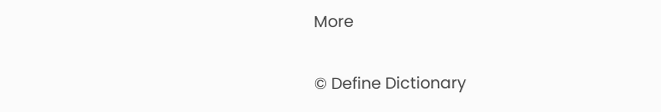More

© Define Dictionary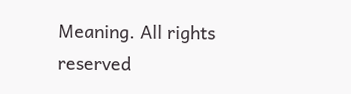Meaning. All rights reserved